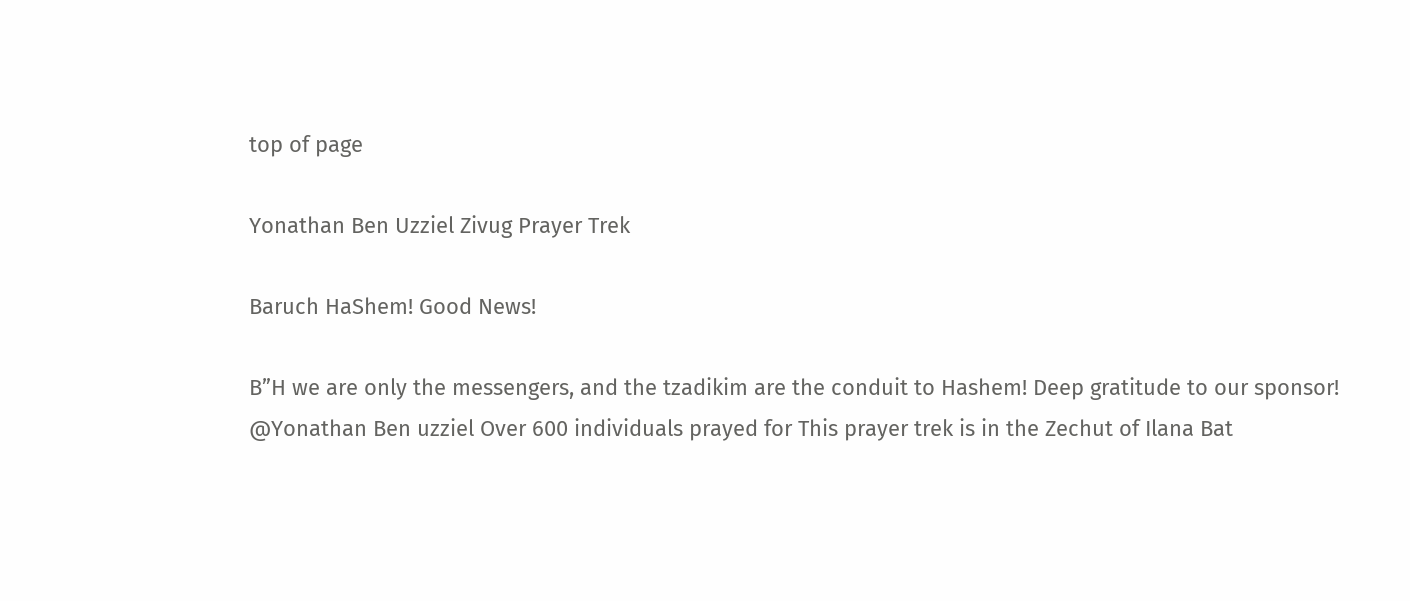top of page

Yonathan Ben Uzziel Zivug Prayer Trek

Baruch HaShem! Good News!

B”H we are only the messengers, and the tzadikim are the conduit to Hashem! Deep gratitude to our sponsor! @Yonathan Ben uzziel Over 600 individuals prayed for This prayer trek is in the Zechut of Ilana Bat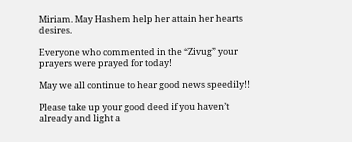Miriam. May Hashem help her attain her hearts desires.

Everyone who commented in the “Zivug” your prayers were prayed for today!

May we all continue to hear good news speedily!!

Please take up your good deed if you haven’t already and light a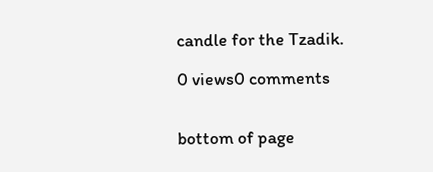candle for the Tzadik.

0 views0 comments


bottom of page